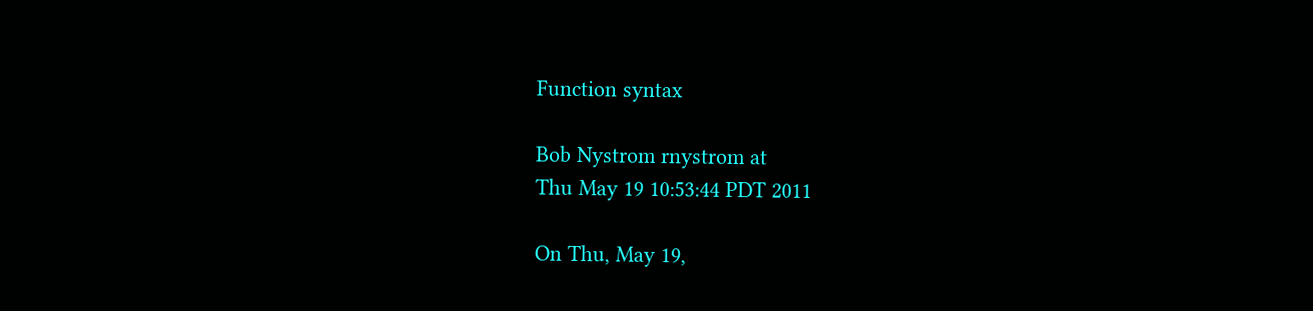Function syntax

Bob Nystrom rnystrom at
Thu May 19 10:53:44 PDT 2011

On Thu, May 19,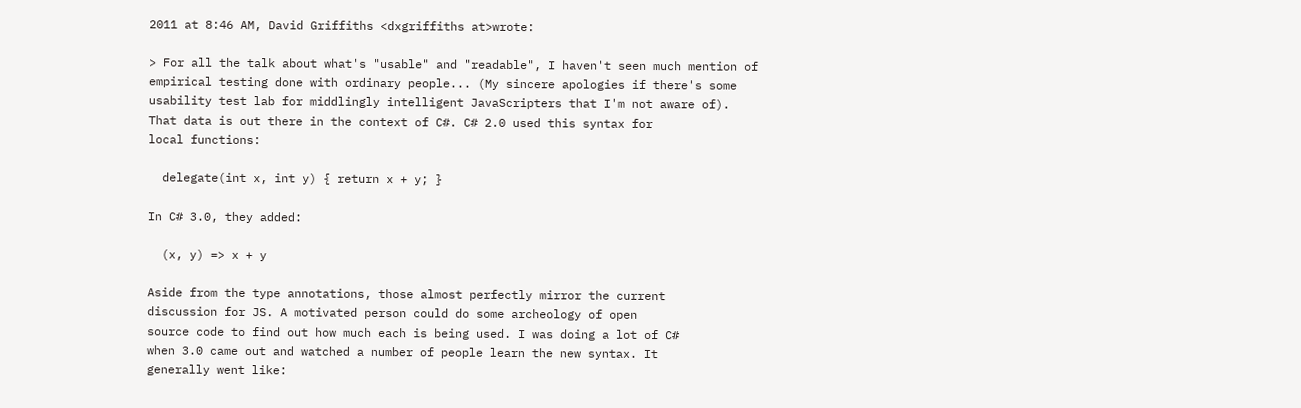2011 at 8:46 AM, David Griffiths <dxgriffiths at>wrote:

> For all the talk about what's "usable" and "readable", I haven't seen much mention of empirical testing done with ordinary people... (My sincere apologies if there's some usability test lab for middlingly intelligent JavaScripters that I'm not aware of).
That data is out there in the context of C#. C# 2.0 used this syntax for
local functions:

  delegate(int x, int y) { return x + y; }

In C# 3.0, they added:

  (x, y) => x + y

Aside from the type annotations, those almost perfectly mirror the current
discussion for JS. A motivated person could do some archeology of open
source code to find out how much each is being used. I was doing a lot of C#
when 3.0 came out and watched a number of people learn the new syntax. It
generally went like: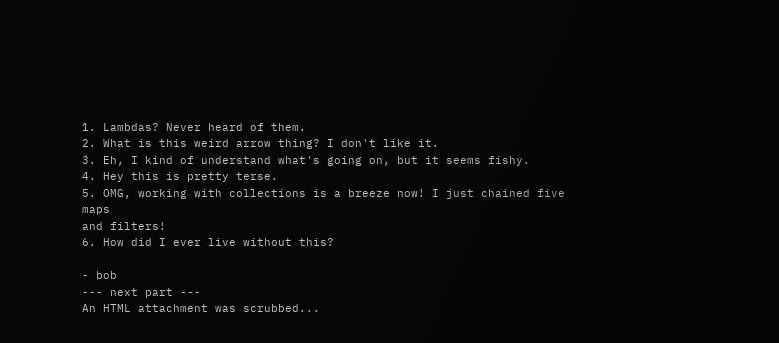1. Lambdas? Never heard of them.
2. What is this weird arrow thing? I don't like it.
3. Eh, I kind of understand what's going on, but it seems fishy.
4. Hey this is pretty terse.
5. OMG, working with collections is a breeze now! I just chained five maps
and filters!
6. How did I ever live without this?

- bob
--- next part ---
An HTML attachment was scrubbed...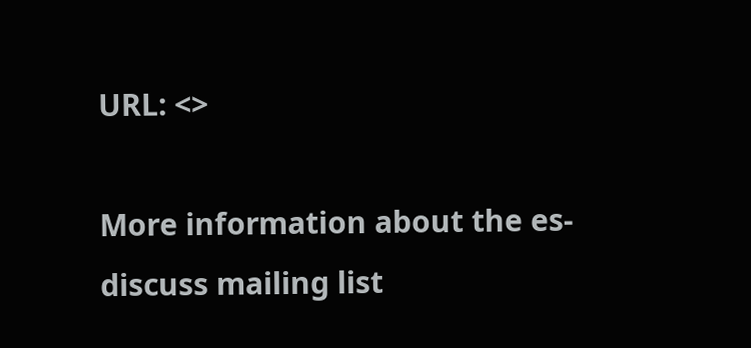URL: <>

More information about the es-discuss mailing list